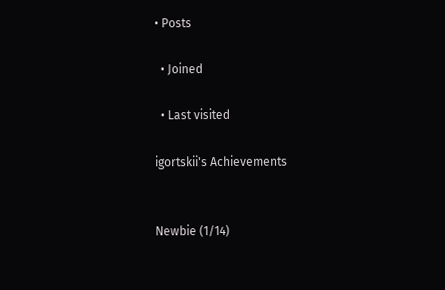• Posts

  • Joined

  • Last visited

igortskii's Achievements


Newbie (1/14)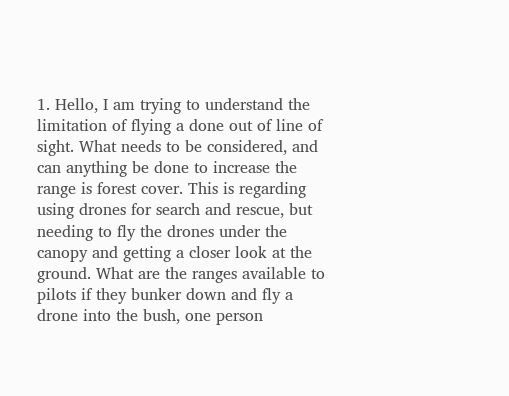1. Hello, I am trying to understand the limitation of flying a done out of line of sight. What needs to be considered, and can anything be done to increase the range is forest cover. This is regarding using drones for search and rescue, but needing to fly the drones under the canopy and getting a closer look at the ground. What are the ranges available to pilots if they bunker down and fly a drone into the bush, one person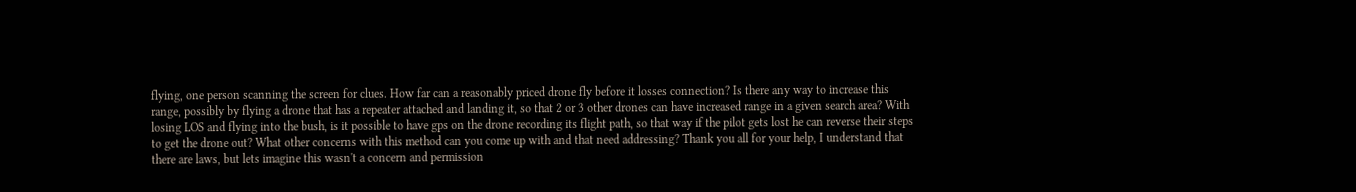flying, one person scanning the screen for clues. How far can a reasonably priced drone fly before it losses connection? Is there any way to increase this range, possibly by flying a drone that has a repeater attached and landing it, so that 2 or 3 other drones can have increased range in a given search area? With losing LOS and flying into the bush, is it possible to have gps on the drone recording its flight path, so that way if the pilot gets lost he can reverse their steps to get the drone out? What other concerns with this method can you come up with and that need addressing? Thank you all for your help, I understand that there are laws, but lets imagine this wasn't a concern and permission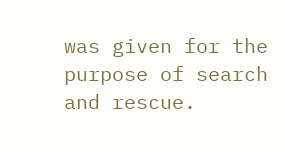was given for the purpose of search and rescue.